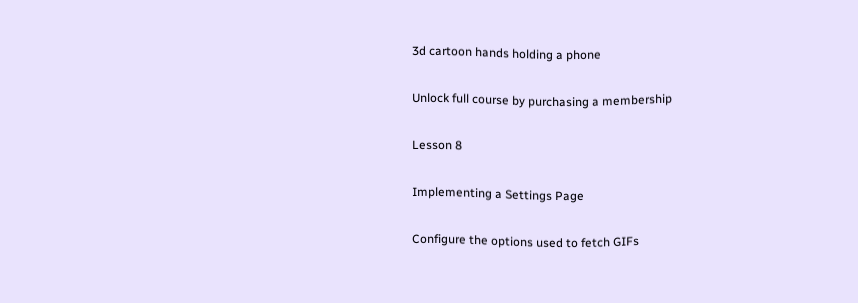3d cartoon hands holding a phone

Unlock full course by purchasing a membership

Lesson 8

Implementing a Settings Page

Configure the options used to fetch GIFs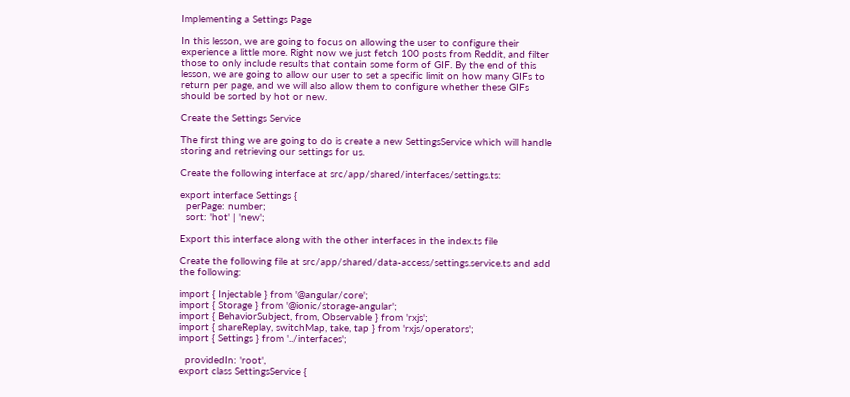Implementing a Settings Page

In this lesson, we are going to focus on allowing the user to configure their experience a little more. Right now we just fetch 100 posts from Reddit, and filter those to only include results that contain some form of GIF. By the end of this lesson, we are going to allow our user to set a specific limit on how many GIFs to return per page, and we will also allow them to configure whether these GIFs should be sorted by hot or new.

Create the Settings Service

The first thing we are going to do is create a new SettingsService which will handle storing and retrieving our settings for us.

Create the following interface at src/app/shared/interfaces/settings.ts:

export interface Settings {
  perPage: number;
  sort: 'hot' | 'new';

Export this interface along with the other interfaces in the index.ts file

Create the following file at src/app/shared/data-access/settings.service.ts and add the following:

import { Injectable } from '@angular/core';
import { Storage } from '@ionic/storage-angular';
import { BehaviorSubject, from, Observable } from 'rxjs';
import { shareReplay, switchMap, take, tap } from 'rxjs/operators';
import { Settings } from '../interfaces';

  providedIn: 'root',
export class SettingsService {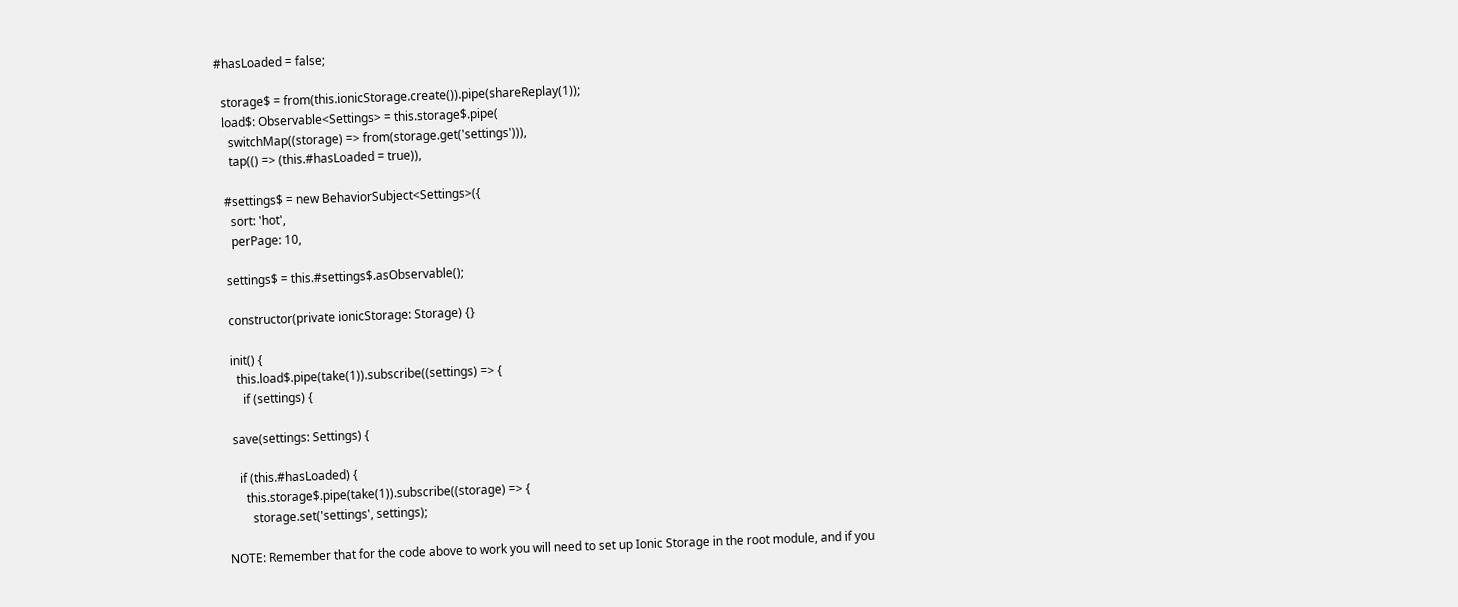#hasLoaded = false;

  storage$ = from(this.ionicStorage.create()).pipe(shareReplay(1));
  load$: Observable<Settings> = this.storage$.pipe(
    switchMap((storage) => from(storage.get('settings'))),
    tap(() => (this.#hasLoaded = true)),

  #settings$ = new BehaviorSubject<Settings>({
    sort: 'hot',
    perPage: 10,

  settings$ = this.#settings$.asObservable();

  constructor(private ionicStorage: Storage) {}

  init() {
    this.load$.pipe(take(1)).subscribe((settings) => {
      if (settings) {

  save(settings: Settings) {

    if (this.#hasLoaded) {
      this.storage$.pipe(take(1)).subscribe((storage) => {
        storage.set('settings', settings);

NOTE: Remember that for the code above to work you will need to set up Ionic Storage in the root module, and if you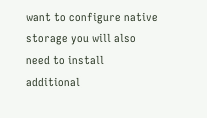want to configure native storage you will also need to install additional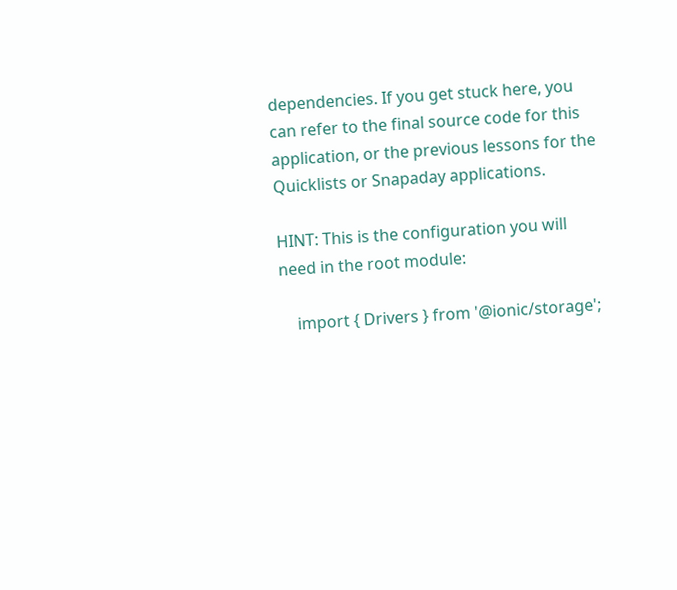dependencies. If you get stuck here, you can refer to the final source code for this application, or the previous lessons for the Quicklists or Snapaday applications.

HINT: This is the configuration you will need in the root module:

    import { Drivers } from '@ionic/storage';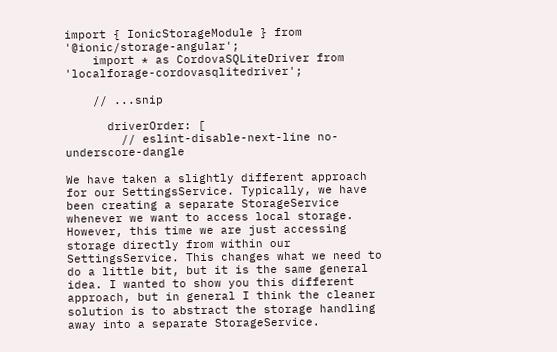import { IonicStorageModule } from '@ionic/storage-angular';
    import * as CordovaSQLiteDriver from 'localforage-cordovasqlitedriver';

    // ...snip

      driverOrder: [
        // eslint-disable-next-line no-underscore-dangle

We have taken a slightly different approach for our SettingsService. Typically, we have been creating a separate StorageService whenever we want to access local storage. However, this time we are just accessing storage directly from within our SettingsService. This changes what we need to do a little bit, but it is the same general idea. I wanted to show you this different approach, but in general I think the cleaner solution is to abstract the storage handling away into a separate StorageService.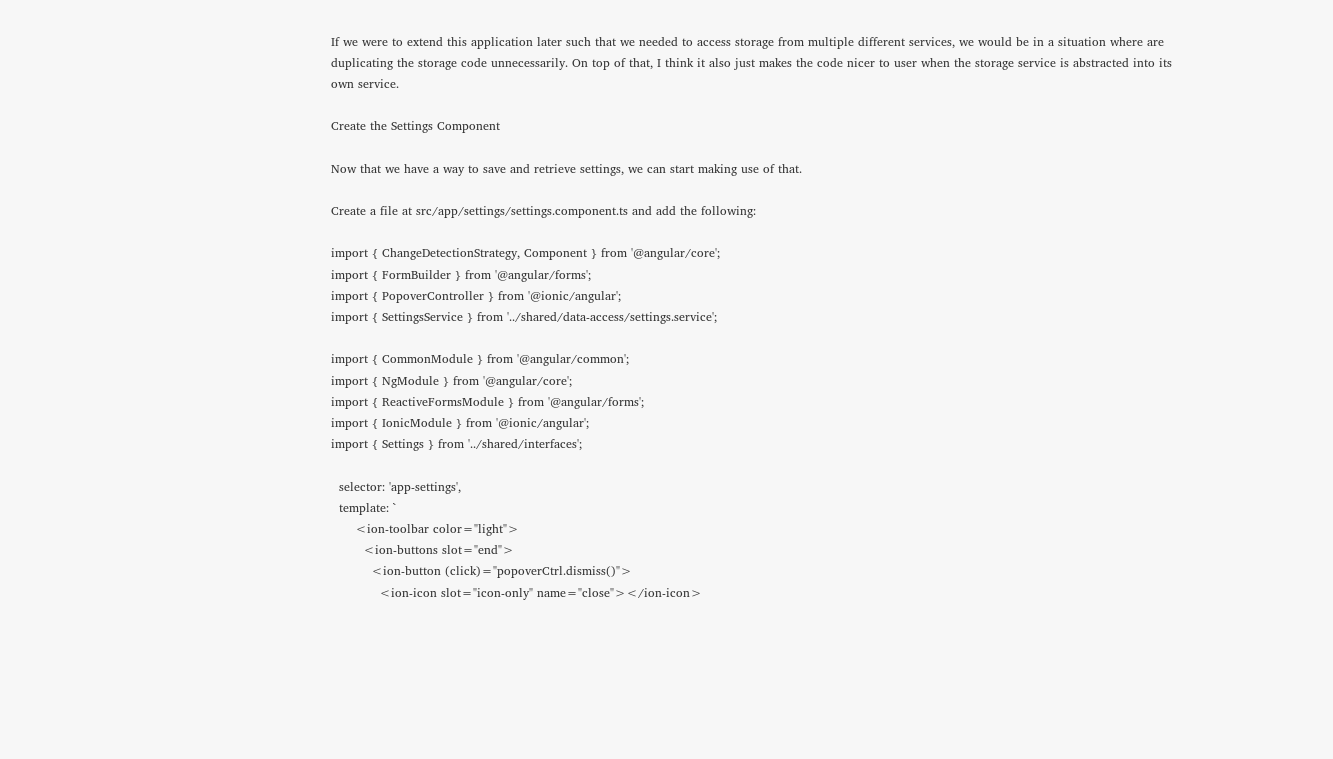If we were to extend this application later such that we needed to access storage from multiple different services, we would be in a situation where are duplicating the storage code unnecessarily. On top of that, I think it also just makes the code nicer to user when the storage service is abstracted into its own service.

Create the Settings Component

Now that we have a way to save and retrieve settings, we can start making use of that.

Create a file at src/app/settings/settings.component.ts and add the following:

import { ChangeDetectionStrategy, Component } from '@angular/core';
import { FormBuilder } from '@angular/forms';
import { PopoverController } from '@ionic/angular';
import { SettingsService } from '../shared/data-access/settings.service';

import { CommonModule } from '@angular/common';
import { NgModule } from '@angular/core';
import { ReactiveFormsModule } from '@angular/forms';
import { IonicModule } from '@ionic/angular';
import { Settings } from '../shared/interfaces';

  selector: 'app-settings',
  template: `
      <ion-toolbar color="light">
        <ion-buttons slot="end">
          <ion-button (click)="popoverCtrl.dismiss()">
            <ion-icon slot="icon-only" name="close"></ion-icon>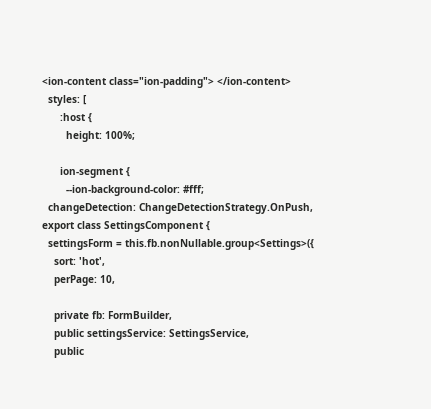<ion-content class="ion-padding"> </ion-content>
  styles: [
      :host {
        height: 100%;

      ion-segment {
        --ion-background-color: #fff;
  changeDetection: ChangeDetectionStrategy.OnPush,
export class SettingsComponent {
  settingsForm = this.fb.nonNullable.group<Settings>({
    sort: 'hot',
    perPage: 10,

    private fb: FormBuilder,
    public settingsService: SettingsService,
    public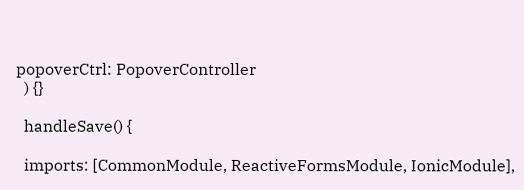popoverCtrl: PopoverController
  ) {}

  handleSave() {

  imports: [CommonModule, ReactiveFormsModule, IonicModule],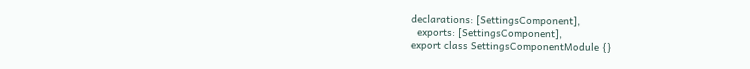declarations: [SettingsComponent],
  exports: [SettingsComponent],
export class SettingsComponentModule {}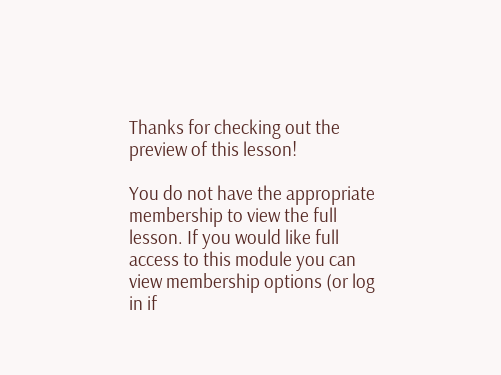Thanks for checking out the preview of this lesson!

You do not have the appropriate membership to view the full lesson. If you would like full access to this module you can view membership options (or log in if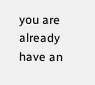you are already have an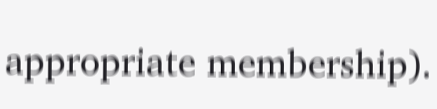appropriate membership).